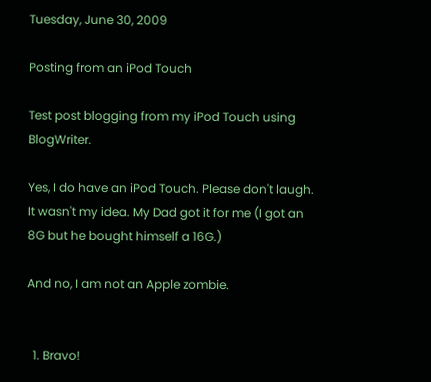Tuesday, June 30, 2009

Posting from an iPod Touch

Test post blogging from my iPod Touch using BlogWriter.

Yes, I do have an iPod Touch. Please don't laugh. It wasn't my idea. My Dad got it for me (I got an 8G but he bought himself a 16G.)

And no, I am not an Apple zombie.


  1. Bravo!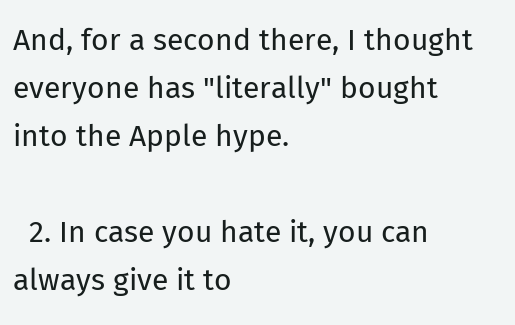And, for a second there, I thought everyone has "literally" bought into the Apple hype.

  2. In case you hate it, you can always give it to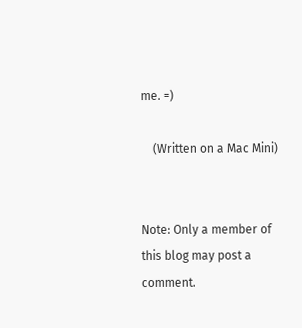me. =)

    (Written on a Mac Mini)


Note: Only a member of this blog may post a comment.